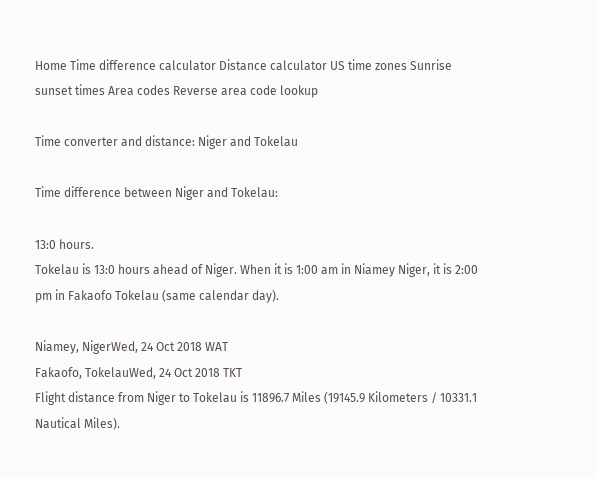Home Time difference calculator Distance calculator US time zones Sunrise sunset times Area codes Reverse area code lookup

Time converter and distance: Niger and Tokelau

Time difference between Niger and Tokelau:

13:0 hours.
Tokelau is 13:0 hours ahead of Niger. When it is 1:00 am in Niamey Niger, it is 2:00 pm in Fakaofo Tokelau (same calendar day).

Niamey, NigerWed, 24 Oct 2018 WAT
Fakaofo, TokelauWed, 24 Oct 2018 TKT
Flight distance from Niger to Tokelau is 11896.7 Miles (19145.9 Kilometers / 10331.1 Nautical Miles).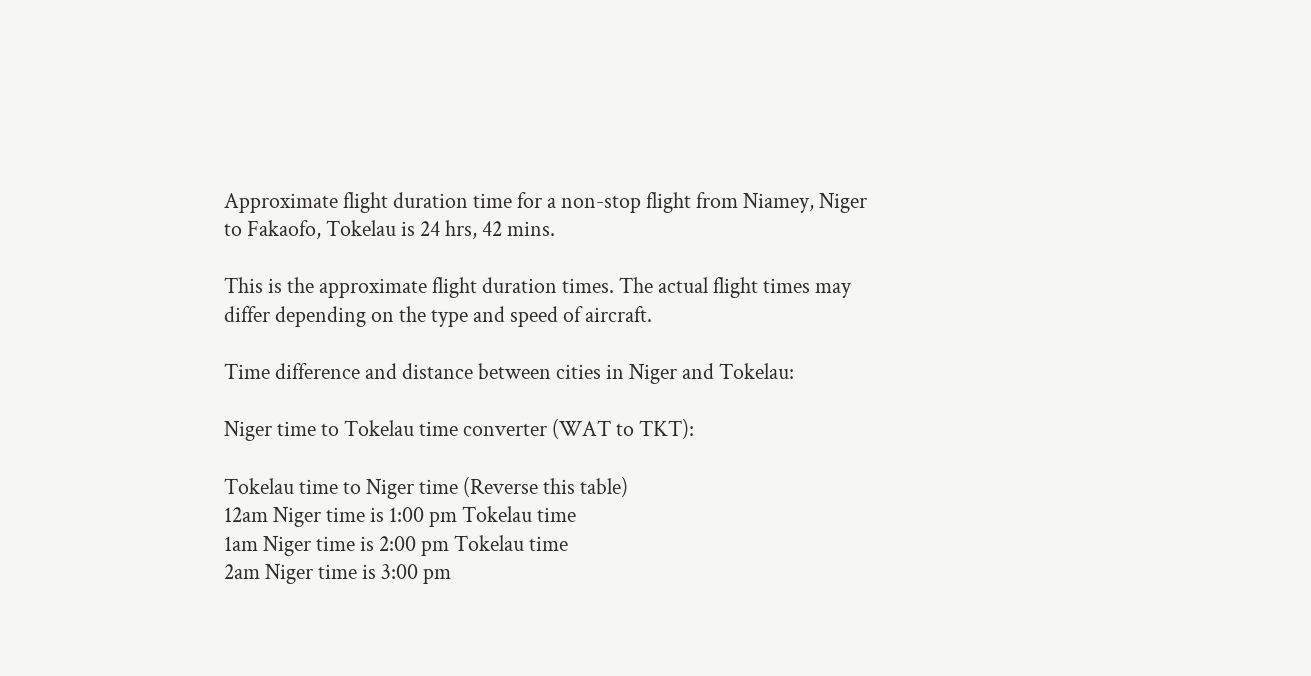Approximate flight duration time for a non-stop flight from Niamey, Niger to Fakaofo, Tokelau is 24 hrs, 42 mins.

This is the approximate flight duration times. The actual flight times may differ depending on the type and speed of aircraft.

Time difference and distance between cities in Niger and Tokelau:

Niger time to Tokelau time converter (WAT to TKT):

Tokelau time to Niger time (Reverse this table)
12am Niger time is 1:00 pm Tokelau time
1am Niger time is 2:00 pm Tokelau time
2am Niger time is 3:00 pm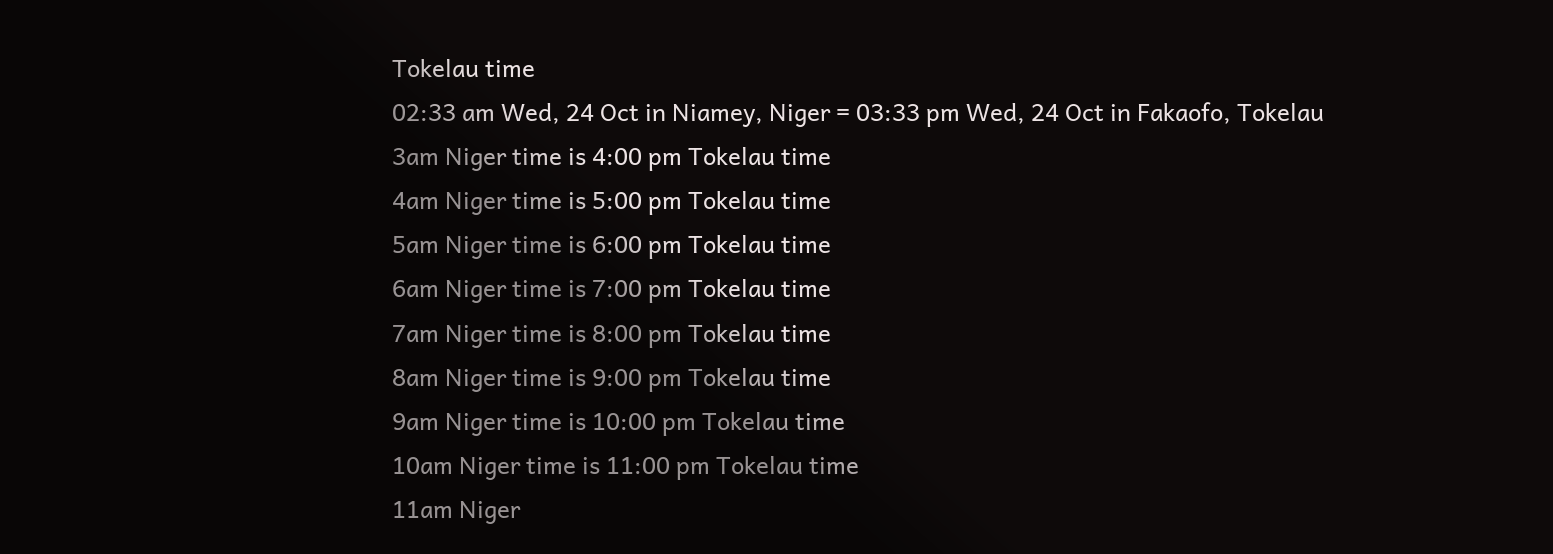Tokelau time
02:33 am Wed, 24 Oct in Niamey, Niger = 03:33 pm Wed, 24 Oct in Fakaofo, Tokelau
3am Niger time is 4:00 pm Tokelau time
4am Niger time is 5:00 pm Tokelau time
5am Niger time is 6:00 pm Tokelau time
6am Niger time is 7:00 pm Tokelau time
7am Niger time is 8:00 pm Tokelau time
8am Niger time is 9:00 pm Tokelau time
9am Niger time is 10:00 pm Tokelau time
10am Niger time is 11:00 pm Tokelau time
11am Niger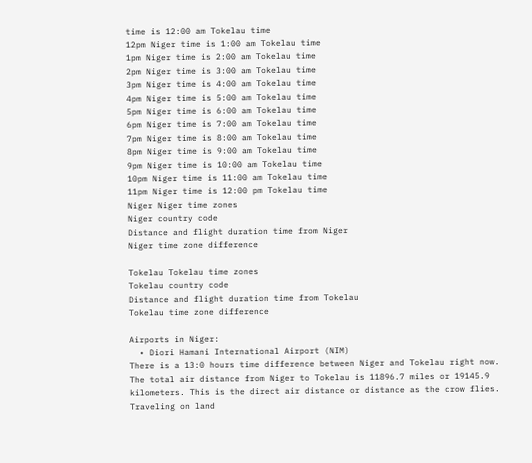time is 12:00 am Tokelau time
12pm Niger time is 1:00 am Tokelau time
1pm Niger time is 2:00 am Tokelau time
2pm Niger time is 3:00 am Tokelau time
3pm Niger time is 4:00 am Tokelau time
4pm Niger time is 5:00 am Tokelau time
5pm Niger time is 6:00 am Tokelau time
6pm Niger time is 7:00 am Tokelau time
7pm Niger time is 8:00 am Tokelau time
8pm Niger time is 9:00 am Tokelau time
9pm Niger time is 10:00 am Tokelau time
10pm Niger time is 11:00 am Tokelau time
11pm Niger time is 12:00 pm Tokelau time
Niger Niger time zones
Niger country code
Distance and flight duration time from Niger
Niger time zone difference

Tokelau Tokelau time zones
Tokelau country code
Distance and flight duration time from Tokelau
Tokelau time zone difference

Airports in Niger:
  • Diori Hamani International Airport (NIM)
There is a 13:0 hours time difference between Niger and Tokelau right now. The total air distance from Niger to Tokelau is 11896.7 miles or 19145.9 kilometers. This is the direct air distance or distance as the crow flies. Traveling on land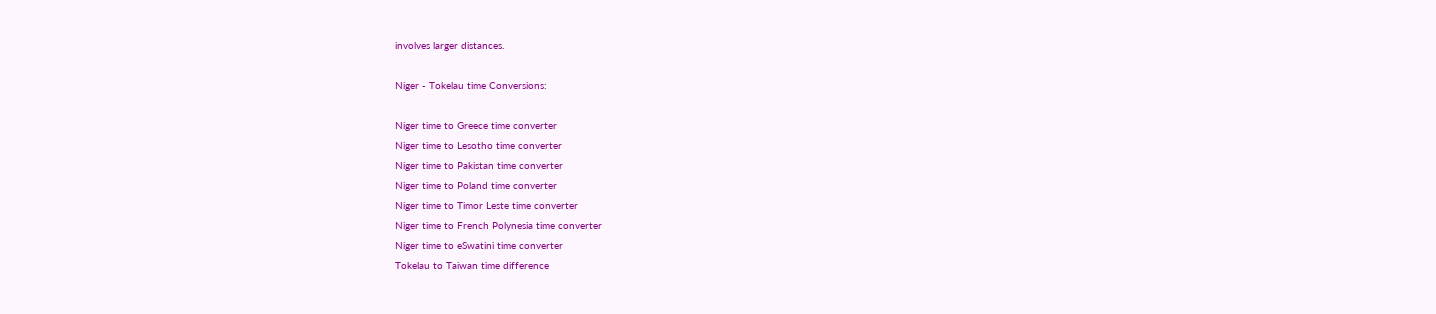involves larger distances.

Niger - Tokelau time Conversions:

Niger time to Greece time converter
Niger time to Lesotho time converter
Niger time to Pakistan time converter
Niger time to Poland time converter
Niger time to Timor Leste time converter
Niger time to French Polynesia time converter
Niger time to eSwatini time converter
Tokelau to Taiwan time difference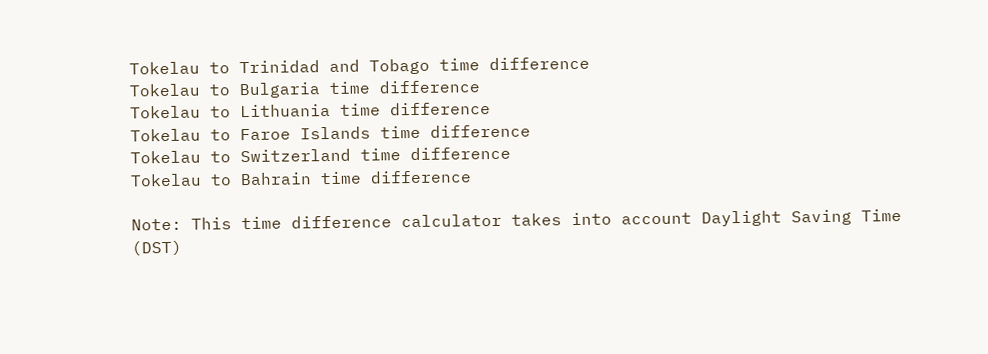Tokelau to Trinidad and Tobago time difference
Tokelau to Bulgaria time difference
Tokelau to Lithuania time difference
Tokelau to Faroe Islands time difference
Tokelau to Switzerland time difference
Tokelau to Bahrain time difference

Note: This time difference calculator takes into account Daylight Saving Time (DST)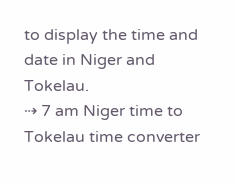to display the time and date in Niger and Tokelau.
⇢ 7 am Niger time to Tokelau time converter